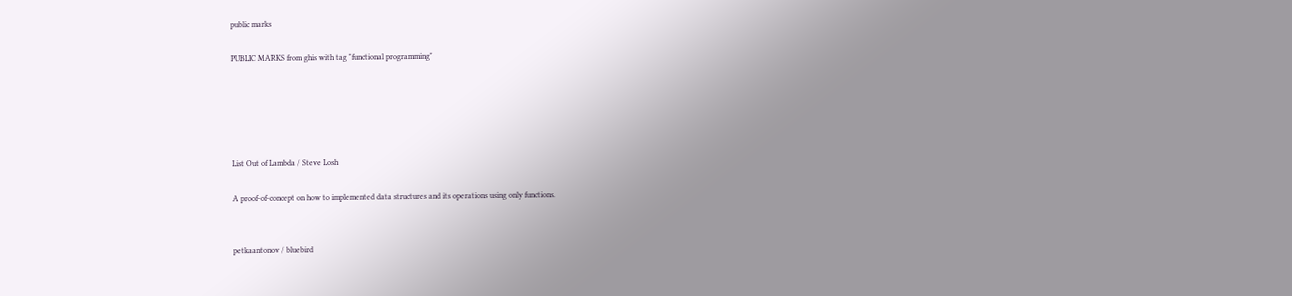public marks

PUBLIC MARKS from ghis with tag "functional programming"





List Out of Lambda / Steve Losh

A proof-of-concept on how to implemented data structures and its operations using only functions.


petkaantonov / bluebird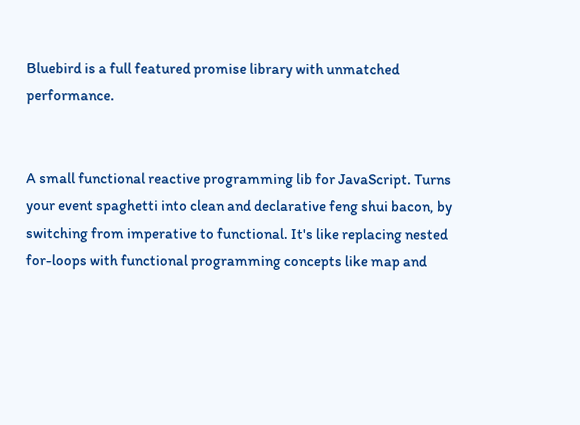Bluebird is a full featured promise library with unmatched performance.


A small functional reactive programming lib for JavaScript. Turns your event spaghetti into clean and declarative feng shui bacon, by switching from imperative to functional. It's like replacing nested for-loops with functional programming concepts like map and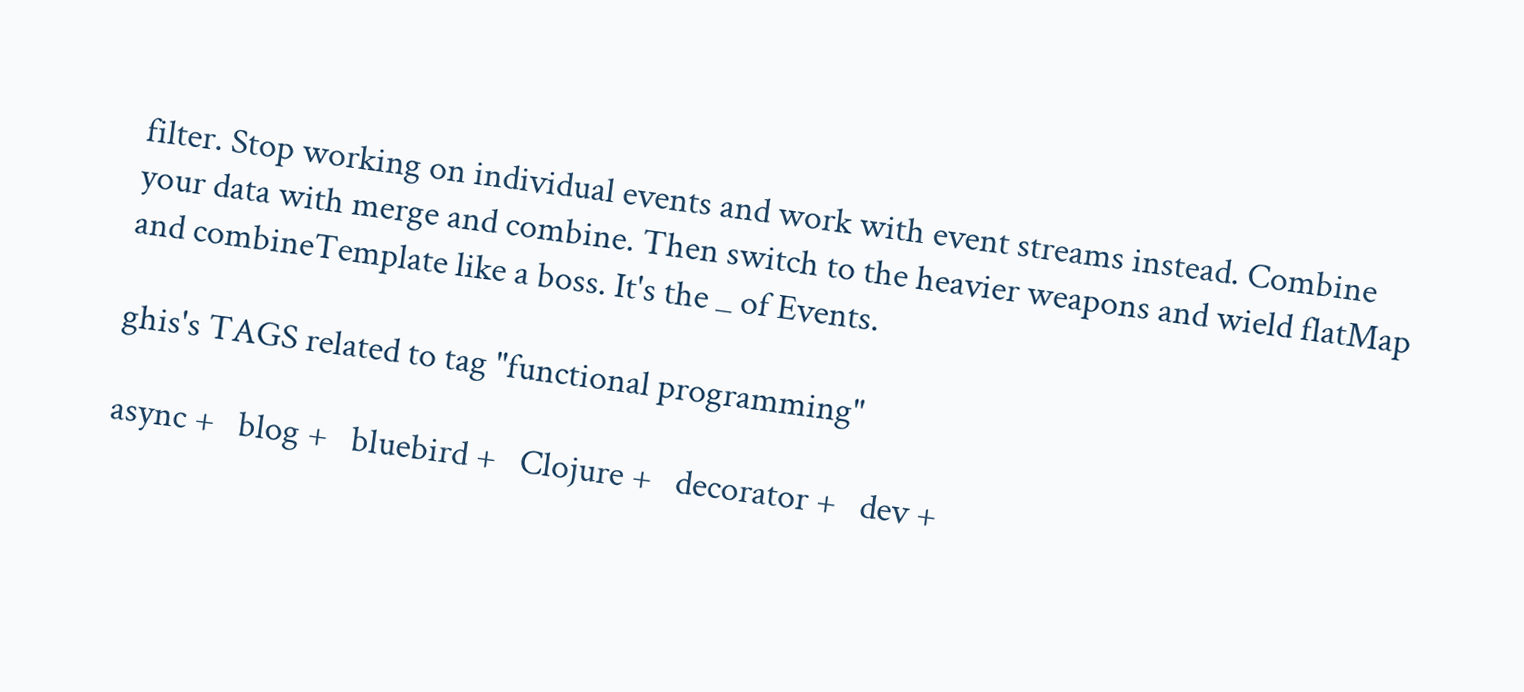filter. Stop working on individual events and work with event streams instead. Combine your data with merge and combine. Then switch to the heavier weapons and wield flatMap and combineTemplate like a boss. It's the _ of Events.

ghis's TAGS related to tag "functional programming"

async +   blog +   bluebird +   Clojure +   decorator +   dev +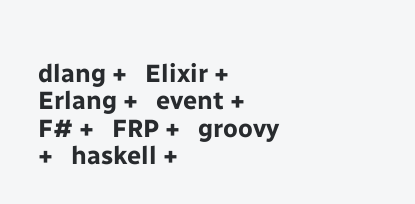dlang +   Elixir +   Erlang +   event +   F# +   FRP +   groovy +   haskell +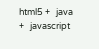html5 +   java +   javascript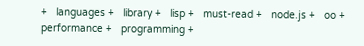+   languages +   library +   lisp +   must-read +   node.js +   oo +   performance +   programming +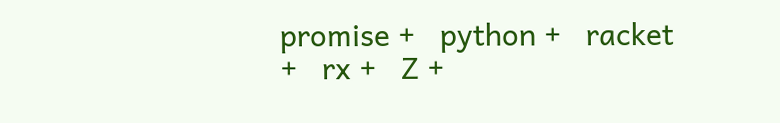promise +   python +   racket +   rx +   Z +